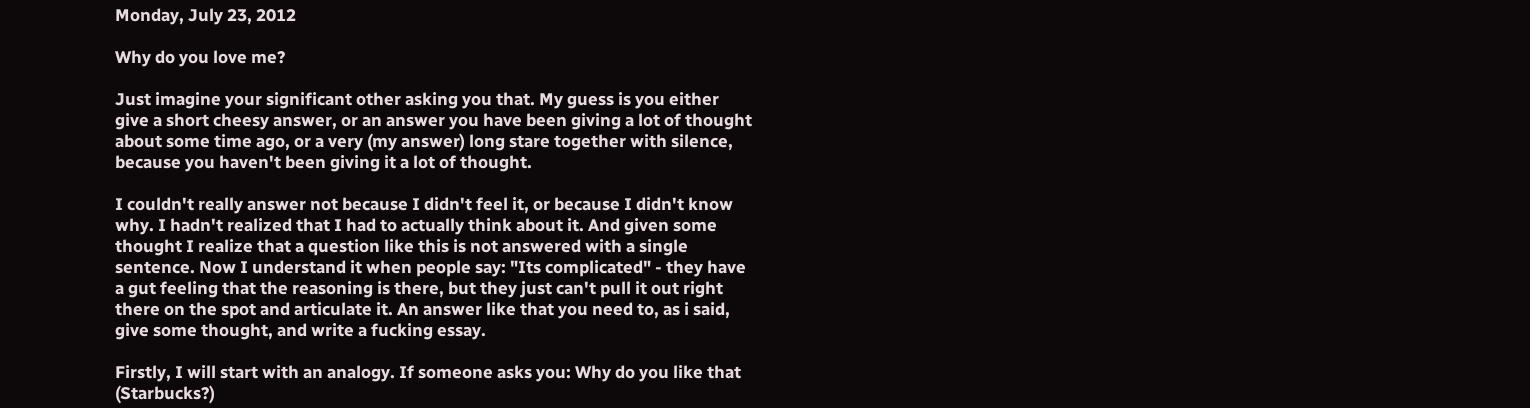Monday, July 23, 2012

Why do you love me?

Just imagine your significant other asking you that. My guess is you either give a short cheesy answer, or an answer you have been giving a lot of thought about some time ago, or a very (my answer) long stare together with silence, because you haven't been giving it a lot of thought.

I couldn't really answer not because I didn't feel it, or because I didn't know why. I hadn't realized that I had to actually think about it. And given some thought I realize that a question like this is not answered with a single sentence. Now I understand it when people say: "Its complicated" - they have a gut feeling that the reasoning is there, but they just can't pull it out right there on the spot and articulate it. An answer like that you need to, as i said, give some thought, and write a fucking essay.

Firstly, I will start with an analogy. If someone asks you: Why do you like that (Starbucks?)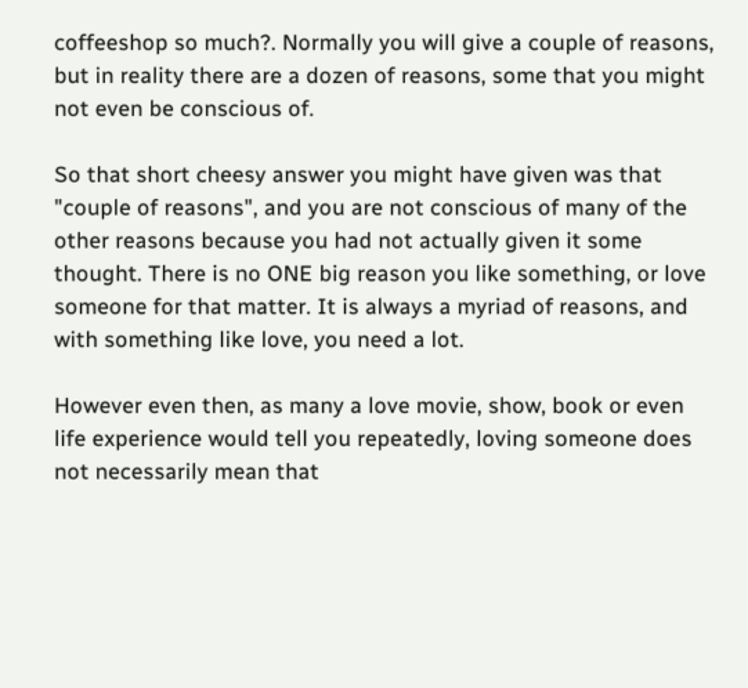coffeeshop so much?. Normally you will give a couple of reasons, but in reality there are a dozen of reasons, some that you might not even be conscious of.

So that short cheesy answer you might have given was that "couple of reasons", and you are not conscious of many of the other reasons because you had not actually given it some thought. There is no ONE big reason you like something, or love someone for that matter. It is always a myriad of reasons, and with something like love, you need a lot.

However even then, as many a love movie, show, book or even life experience would tell you repeatedly, loving someone does not necessarily mean that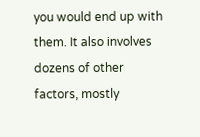you would end up with them. It also involves dozens of other factors, mostly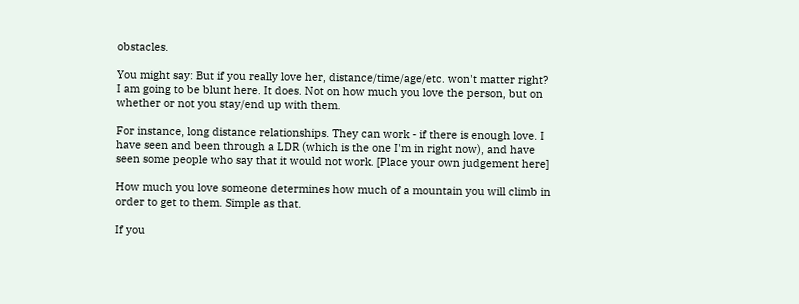obstacles.

You might say: But if you really love her, distance/time/age/etc. won't matter right? I am going to be blunt here. It does. Not on how much you love the person, but on whether or not you stay/end up with them.

For instance, long distance relationships. They can work - if there is enough love. I have seen and been through a LDR (which is the one I'm in right now), and have seen some people who say that it would not work. [Place your own judgement here]

How much you love someone determines how much of a mountain you will climb in order to get to them. Simple as that.

If you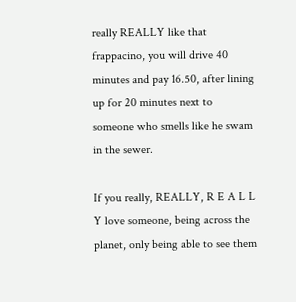really REALLY like that frappacino, you will drive 40 minutes and pay 16.50, after lining up for 20 minutes next to someone who smells like he swam in the sewer.

If you really, REALLY, R E A L L Y love someone, being across the planet, only being able to see them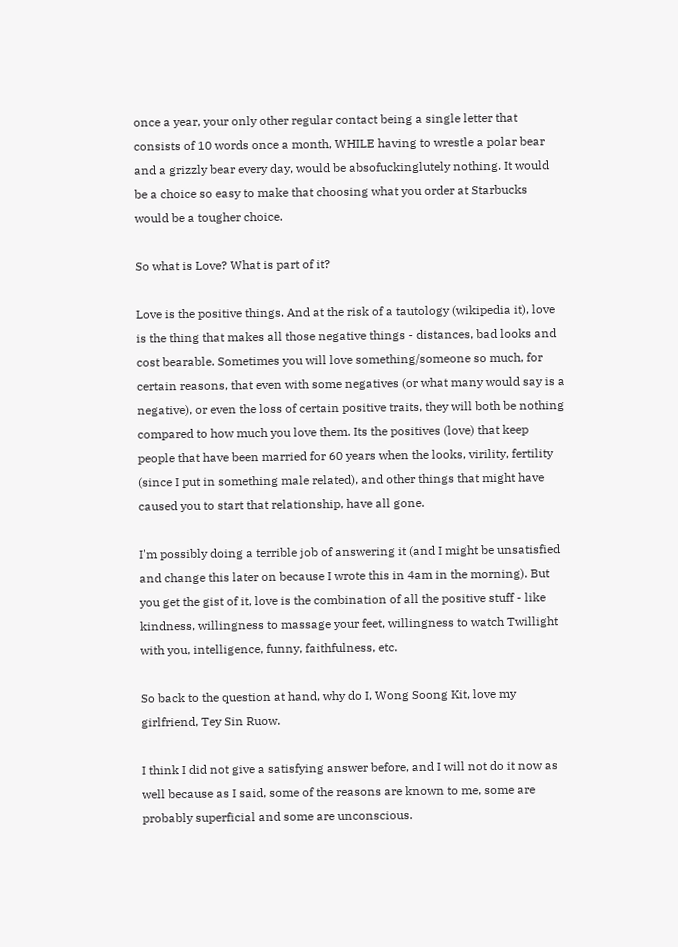once a year, your only other regular contact being a single letter that consists of 10 words once a month, WHILE having to wrestle a polar bear and a grizzly bear every day, would be absofuckinglutely nothing. It would be a choice so easy to make that choosing what you order at Starbucks would be a tougher choice.

So what is Love? What is part of it?

Love is the positive things. And at the risk of a tautology (wikipedia it), love is the thing that makes all those negative things - distances, bad looks and cost bearable. Sometimes you will love something/someone so much, for certain reasons, that even with some negatives (or what many would say is a negative), or even the loss of certain positive traits, they will both be nothing compared to how much you love them. Its the positives (love) that keep people that have been married for 60 years when the looks, virility, fertility (since I put in something male related), and other things that might have caused you to start that relationship, have all gone.

I'm possibly doing a terrible job of answering it (and I might be unsatisfied and change this later on because I wrote this in 4am in the morning). But you get the gist of it, love is the combination of all the positive stuff - like kindness, willingness to massage your feet, willingness to watch Twillight with you, intelligence, funny, faithfulness, etc.

So back to the question at hand, why do I, Wong Soong Kit, love my girlfriend, Tey Sin Ruow.

I think I did not give a satisfying answer before, and I will not do it now as well because as I said, some of the reasons are known to me, some are probably superficial and some are unconscious.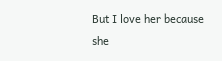But I love her because
she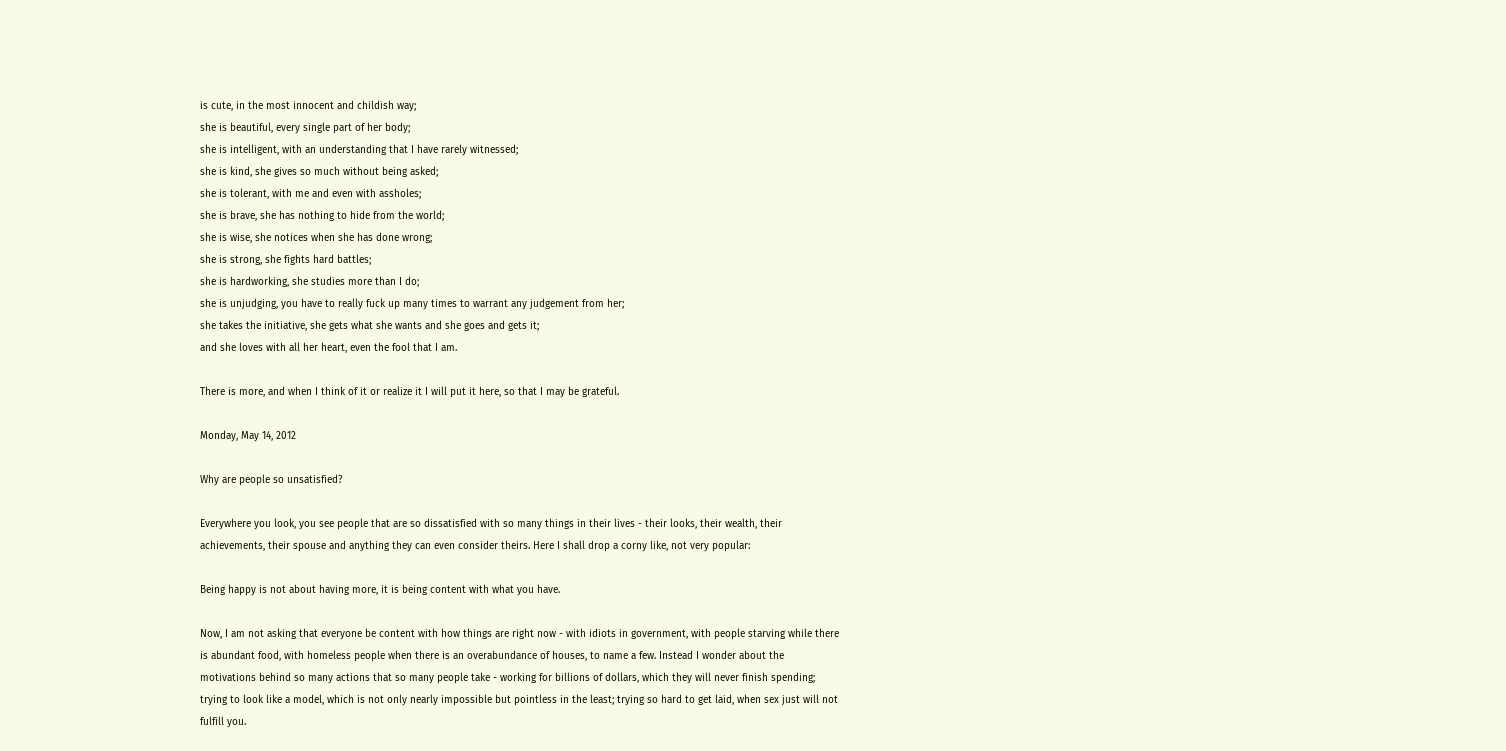is cute, in the most innocent and childish way;
she is beautiful, every single part of her body;
she is intelligent, with an understanding that I have rarely witnessed;
she is kind, she gives so much without being asked;
she is tolerant, with me and even with assholes;
she is brave, she has nothing to hide from the world;
she is wise, she notices when she has done wrong;
she is strong, she fights hard battles;
she is hardworking, she studies more than I do;
she is unjudging, you have to really fuck up many times to warrant any judgement from her;
she takes the initiative, she gets what she wants and she goes and gets it;
and she loves with all her heart, even the fool that I am.

There is more, and when I think of it or realize it I will put it here, so that I may be grateful.

Monday, May 14, 2012

Why are people so unsatisfied?

Everywhere you look, you see people that are so dissatisfied with so many things in their lives - their looks, their wealth, their achievements, their spouse and anything they can even consider theirs. Here I shall drop a corny like, not very popular:

Being happy is not about having more, it is being content with what you have.

Now, I am not asking that everyone be content with how things are right now - with idiots in government, with people starving while there is abundant food, with homeless people when there is an overabundance of houses, to name a few. Instead I wonder about the motivations behind so many actions that so many people take - working for billions of dollars, which they will never finish spending; trying to look like a model, which is not only nearly impossible but pointless in the least; trying so hard to get laid, when sex just will not fulfill you.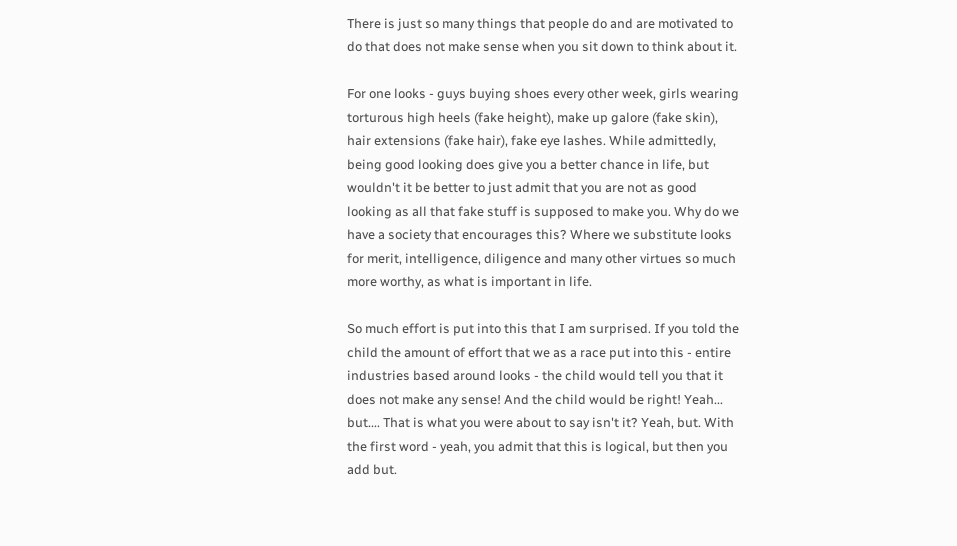There is just so many things that people do and are motivated to do that does not make sense when you sit down to think about it.

For one looks - guys buying shoes every other week, girls wearing torturous high heels (fake height), make up galore (fake skin), hair extensions (fake hair), fake eye lashes. While admittedly, being good looking does give you a better chance in life, but wouldn't it be better to just admit that you are not as good looking as all that fake stuff is supposed to make you. Why do we have a society that encourages this? Where we substitute looks for merit, intelligence, diligence and many other virtues so much more worthy, as what is important in life.

So much effort is put into this that I am surprised. If you told the child the amount of effort that we as a race put into this - entire industries based around looks - the child would tell you that it does not make any sense! And the child would be right! Yeah... but.... That is what you were about to say isn't it? Yeah, but. With the first word - yeah, you admit that this is logical, but then you add but.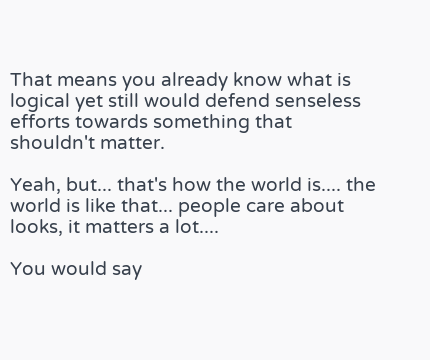That means you already know what is logical yet still would defend senseless efforts towards something that shouldn't matter.

Yeah, but... that's how the world is.... the world is like that... people care about looks, it matters a lot....

You would say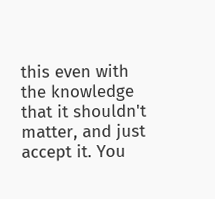this even with the knowledge that it shouldn't matter, and just accept it. You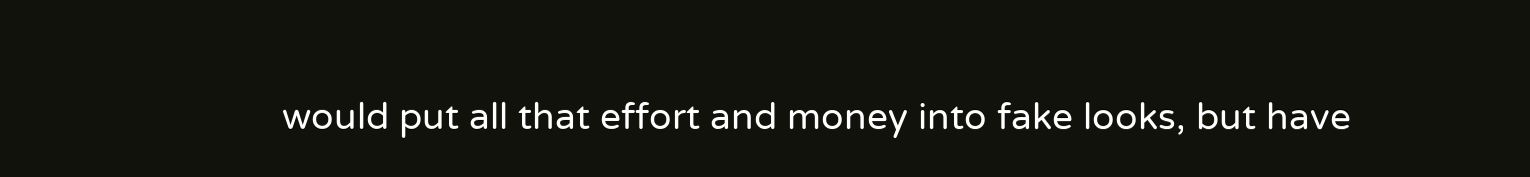would put all that effort and money into fake looks, but have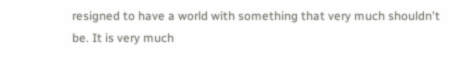resigned to have a world with something that very much shouldn't be. It is very much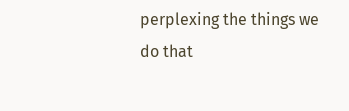perplexing the things we do that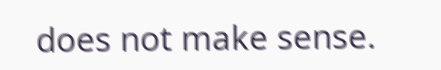does not make sense.